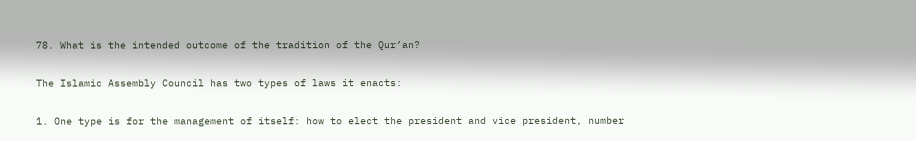78. What is the intended outcome of the tradition of the Qur’an?

The Islamic Assembly Council has two types of laws it enacts:

1. One type is for the management of itself: how to elect the president and vice president, number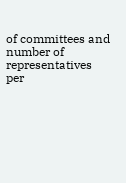of committees and number of representatives per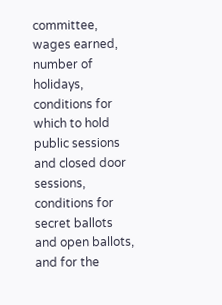committee, wages earned, number of holidays, conditions for which to hold public sessions and closed door sessions, conditions for secret ballots and open ballots, and for the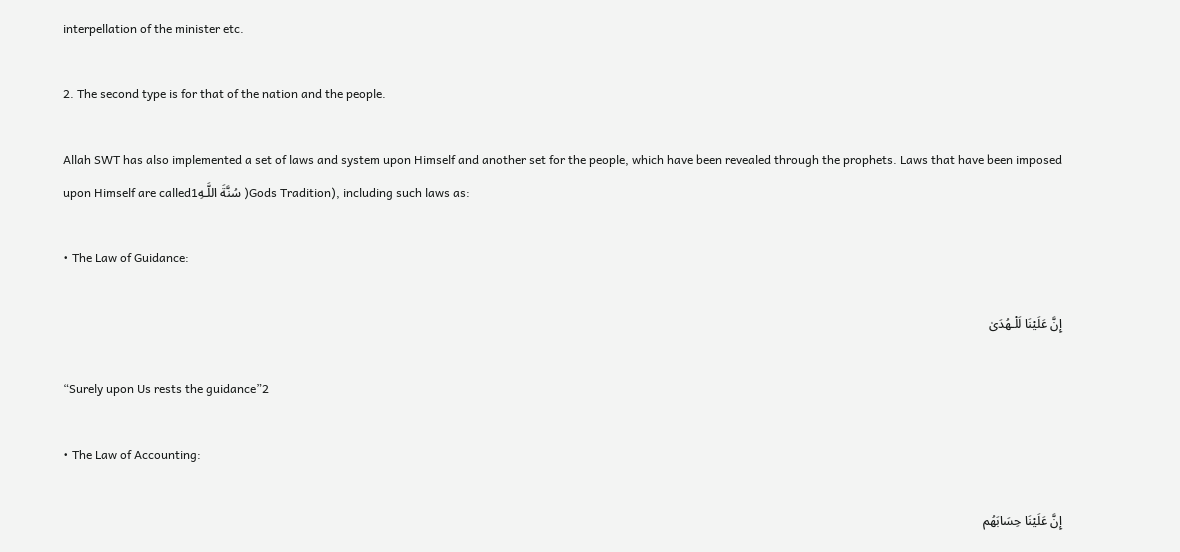interpellation of the minister etc.

2. The second type is for that of the nation and the people.

Allah SWT has also implemented a set of laws and system upon Himself and another set for the people, which have been revealed through the prophets. Laws that have been imposed upon Himself are called1سُنَّةَ اللَّـهِ )Gods Tradition), including such laws as:

• The Law of Guidance:

إِنَّ عَلَيْنَا لَلْـهُدَىٰ

“Surely upon Us rests the guidance”2

• The Law of Accounting:

إِنَّ عَلَيْنَا حِسَابَهُم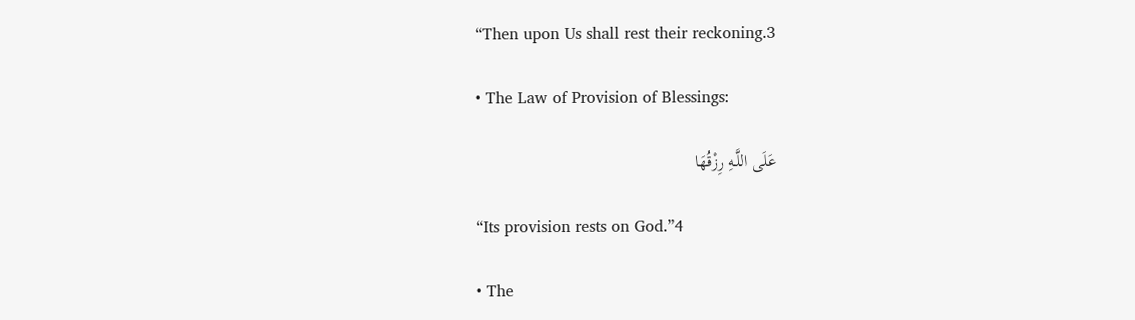“Then upon Us shall rest their reckoning.3

• The Law of Provision of Blessings:

عَلَى اللَّـهِ رِزْقُهَا

“Its provision rests on God.”4

• The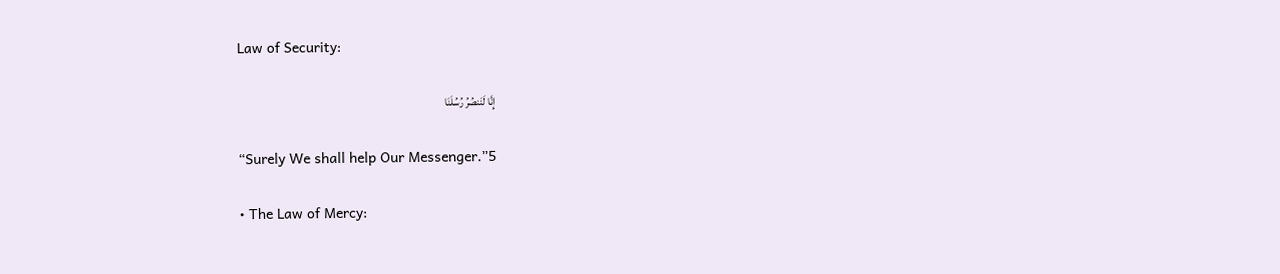Law of Security:

إِنَّا لَنَنصُرُ رُسُلَنَا

“Surely We shall help Our Messenger.”5

• The Law of Mercy: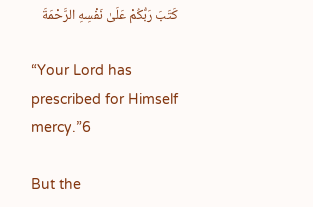كَتَبَ رَبُّكُمْ عَلَىٰ نَفْسِهِ الرَّحْمَةَ

“Your Lord has prescribed for Himself mercy.”6

But the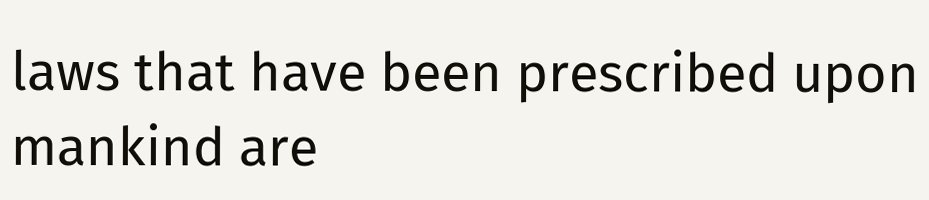laws that have been prescribed upon mankind are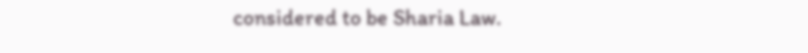considered to be Sharia Law.